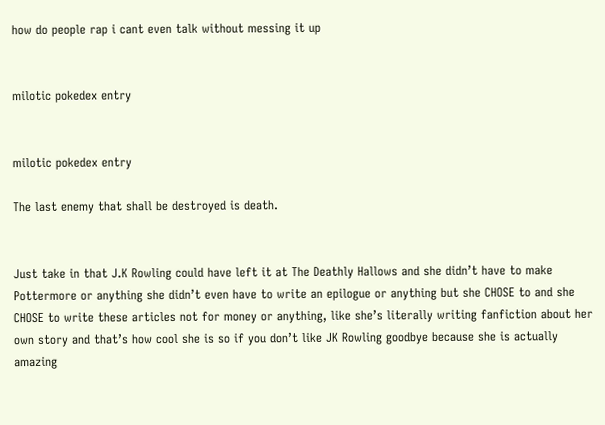how do people rap i cant even talk without messing it up


milotic pokedex entry


milotic pokedex entry

The last enemy that shall be destroyed is death.


Just take in that J.K Rowling could have left it at The Deathly Hallows and she didn’t have to make Pottermore or anything she didn’t even have to write an epilogue or anything but she CHOSE to and she CHOSE to write these articles not for money or anything, like she’s literally writing fanfiction about her own story and that’s how cool she is so if you don’t like JK Rowling goodbye because she is actually amazing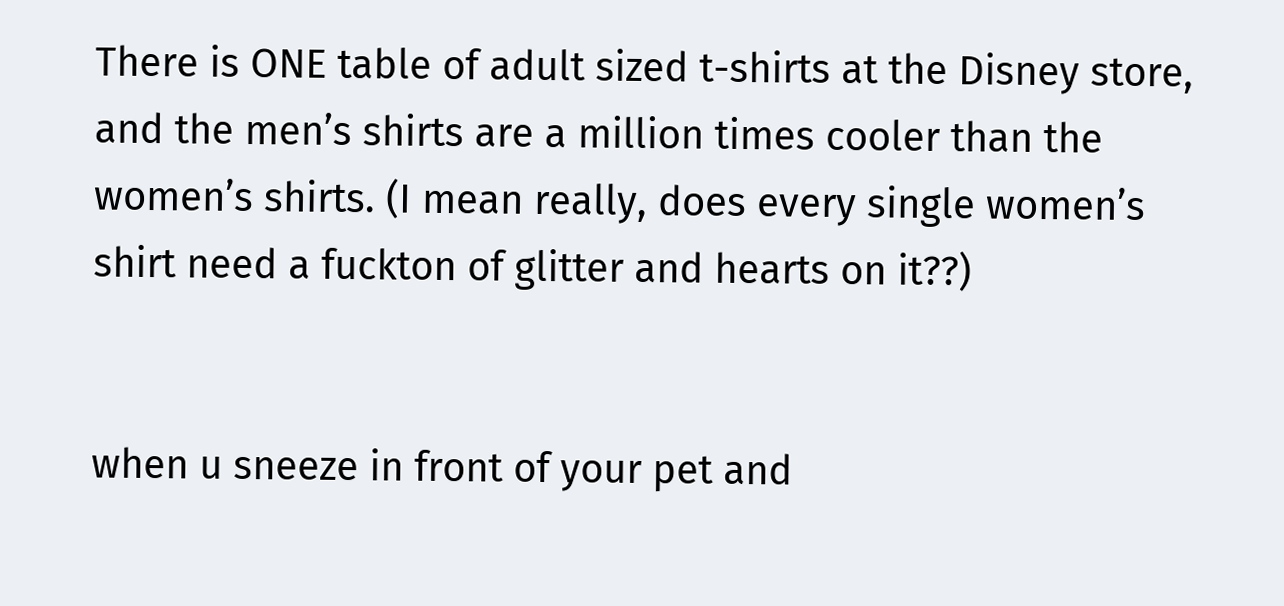There is ONE table of adult sized t-shirts at the Disney store, and the men’s shirts are a million times cooler than the women’s shirts. (I mean really, does every single women’s shirt need a fuckton of glitter and hearts on it??)


when u sneeze in front of your pet and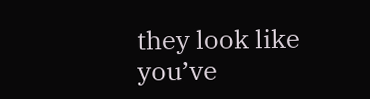they look like you’ve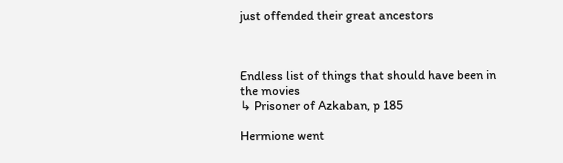just offended their great ancestors



Endless list of things that should have been in the movies
↳ Prisoner of Azkaban, p 185

Hermione went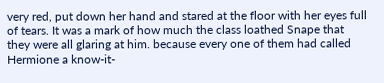very red, put down her hand and stared at the floor with her eyes full of tears. It was a mark of how much the class loathed Snape that they were all glaring at him. because every one of them had called Hermione a know-it-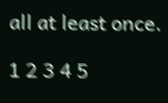all at least once.

1 2 3 4 5